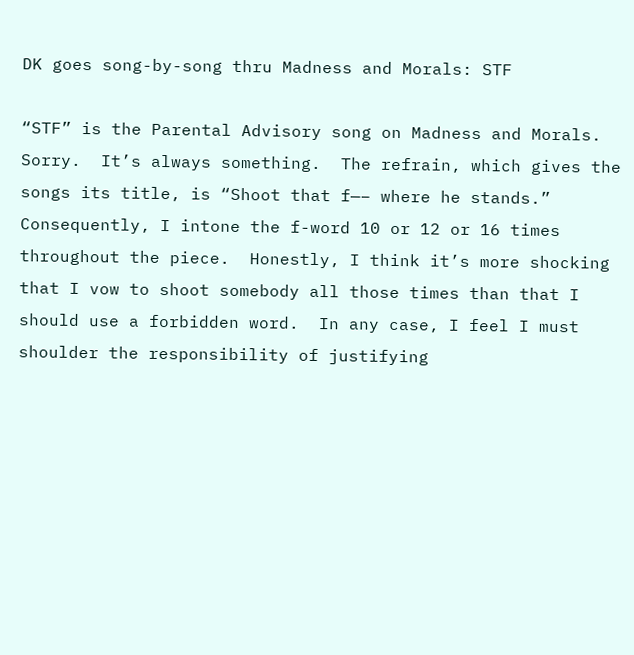DK goes song-by-song thru Madness and Morals: STF

“STF” is the Parental Advisory song on Madness and Morals.  Sorry.  It’s always something.  The refrain, which gives the songs its title, is “Shoot that f—– where he stands.”  Consequently, I intone the f-word 10 or 12 or 16 times throughout the piece.  Honestly, I think it’s more shocking that I vow to shoot somebody all those times than that I should use a forbidden word.  In any case, I feel I must shoulder the responsibility of justifying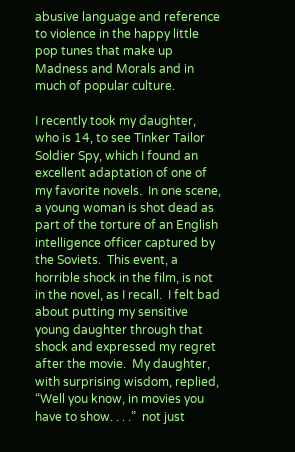abusive language and reference to violence in the happy little pop tunes that make up Madness and Morals and in much of popular culture.

I recently took my daughter, who is 14, to see Tinker Tailor Soldier Spy, which I found an excellent adaptation of one of my favorite novels.  In one scene, a young woman is shot dead as part of the torture of an English intelligence officer captured by the Soviets.  This event, a horrible shock in the film, is not in the novel, as I recall.  I felt bad about putting my sensitive young daughter through that shock and expressed my regret after the movie.  My daughter, with surprising wisdom, replied, “Well you know, in movies you have to show. . . .”  not just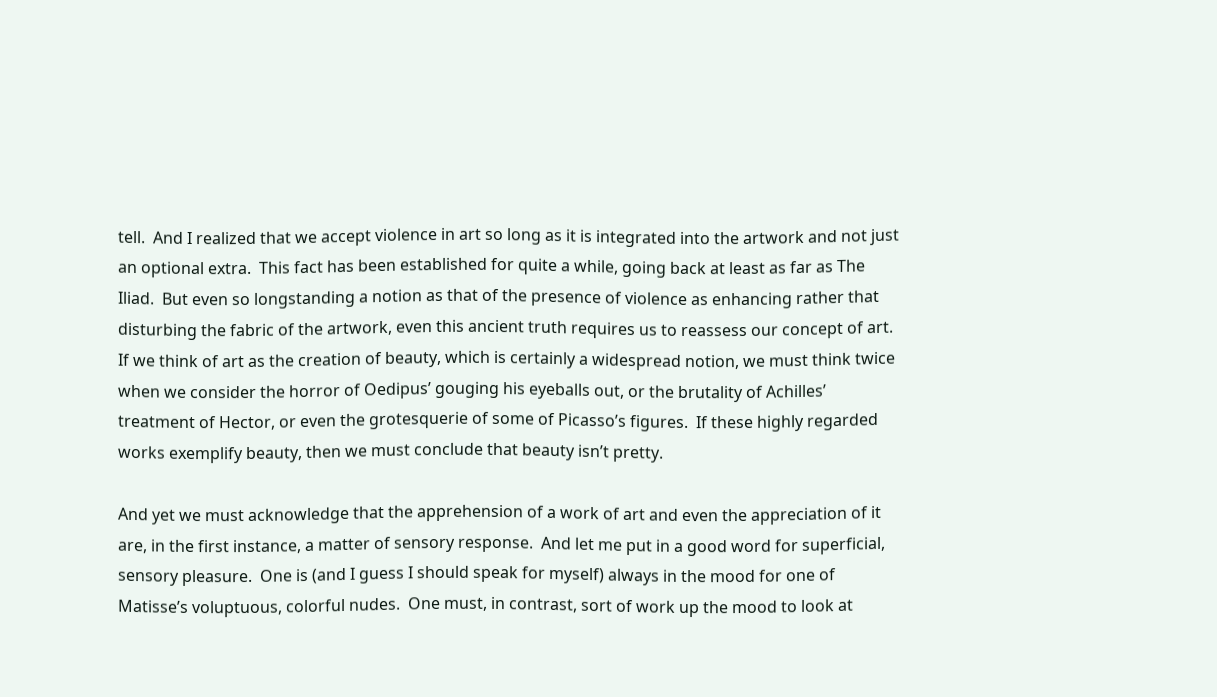tell.  And I realized that we accept violence in art so long as it is integrated into the artwork and not just an optional extra.  This fact has been established for quite a while, going back at least as far as The Iliad.  But even so longstanding a notion as that of the presence of violence as enhancing rather that disturbing the fabric of the artwork, even this ancient truth requires us to reassess our concept of art.  If we think of art as the creation of beauty, which is certainly a widespread notion, we must think twice when we consider the horror of Oedipus’ gouging his eyeballs out, or the brutality of Achilles’ treatment of Hector, or even the grotesquerie of some of Picasso’s figures.  If these highly regarded works exemplify beauty, then we must conclude that beauty isn’t pretty.

And yet we must acknowledge that the apprehension of a work of art and even the appreciation of it are, in the first instance, a matter of sensory response.  And let me put in a good word for superficial, sensory pleasure.  One is (and I guess I should speak for myself) always in the mood for one of Matisse’s voluptuous, colorful nudes.  One must, in contrast, sort of work up the mood to look at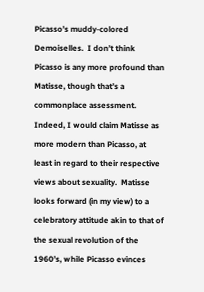Picasso’s muddy-colored Demoiselles.  I don’t think Picasso is any more profound than Matisse, though that’s a commonplace assessment.  Indeed, I would claim Matisse as more modern than Picasso, at least in regard to their respective views about sexuality.  Matisse looks forward (in my view) to a celebratory attitude akin to that of the sexual revolution of the 1960’s, while Picasso evinces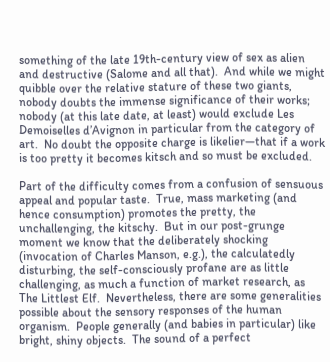something of the late 19th-century view of sex as alien and destructive (Salome and all that).  And while we might quibble over the relative stature of these two giants, nobody doubts the immense significance of their works; nobody (at this late date, at least) would exclude Les Demoiselles d’Avignon in particular from the category of art.  No doubt the opposite charge is likelier—that if a work is too pretty it becomes kitsch and so must be excluded.

Part of the difficulty comes from a confusion of sensuous appeal and popular taste.  True, mass marketing (and hence consumption) promotes the pretty, the unchallenging, the kitschy.  But in our post-grunge moment we know that the deliberately shocking (invocation of Charles Manson, e.g.), the calculatedly disturbing, the self-consciously profane are as little challenging, as much a function of market research, as The Littlest Elf.  Nevertheless, there are some generalities possible about the sensory responses of the human organism.  People generally (and babies in particular) like bright, shiny objects.  The sound of a perfect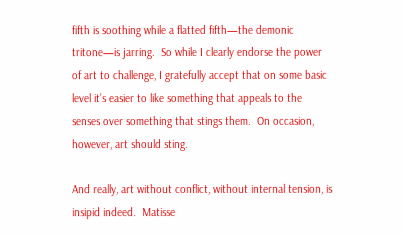fifth is soothing while a flatted fifth—the demonic tritone—is jarring.  So while I clearly endorse the power of art to challenge, I gratefully accept that on some basic level it’s easier to like something that appeals to the senses over something that stings them.  On occasion, however, art should sting.

And really, art without conflict, without internal tension, is insipid indeed.  Matisse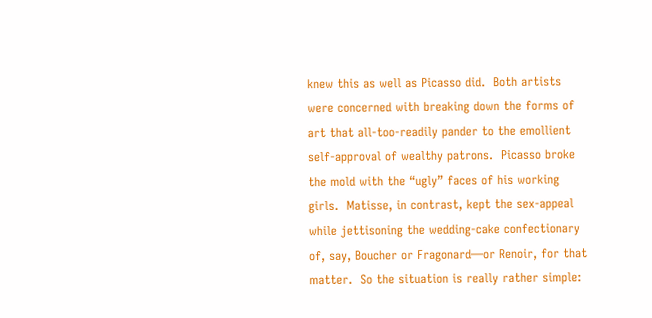knew this as well as Picasso did.  Both artists were concerned with breaking down the forms of art that all-too-readily pander to the emollient self-approval of wealthy patrons.  Picasso broke the mold with the “ugly” faces of his working girls.  Matisse, in contrast, kept the sex-appeal while jettisoning the wedding-cake confectionary of, say, Boucher or Fragonard—or Renoir, for that matter.  So the situation is really rather simple: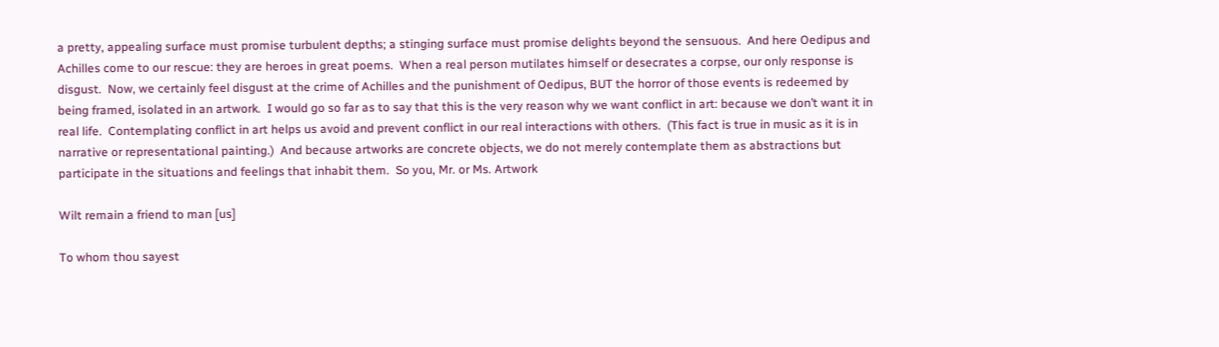a pretty, appealing surface must promise turbulent depths; a stinging surface must promise delights beyond the sensuous.  And here Oedipus and Achilles come to our rescue: they are heroes in great poems.  When a real person mutilates himself or desecrates a corpse, our only response is disgust.  Now, we certainly feel disgust at the crime of Achilles and the punishment of Oedipus, BUT the horror of those events is redeemed by being framed, isolated in an artwork.  I would go so far as to say that this is the very reason why we want conflict in art: because we don’t want it in real life.  Contemplating conflict in art helps us avoid and prevent conflict in our real interactions with others.  (This fact is true in music as it is in narrative or representational painting.)  And because artworks are concrete objects, we do not merely contemplate them as abstractions but participate in the situations and feelings that inhabit them.  So you, Mr. or Ms. Artwork

Wilt remain a friend to man [us]

To whom thou sayest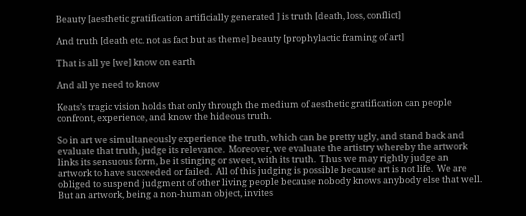Beauty [aesthetic gratification artificially generated ] is truth [death, loss, conflict]

And truth [death etc. not as fact but as theme] beauty [prophylactic framing of art]

That is all ye [we] know on earth

And all ye need to know

Keats’s tragic vision holds that only through the medium of aesthetic gratification can people confront, experience, and know the hideous truth.

So in art we simultaneously experience the truth, which can be pretty ugly, and stand back and evaluate that truth, judge its relevance.  Moreover, we evaluate the artistry whereby the artwork links its sensuous form, be it stinging or sweet, with its truth.  Thus we may rightly judge an artwork to have succeeded or failed.  All of this judging is possible because art is not life.  We are obliged to suspend judgment of other living people because nobody knows anybody else that well.  But an artwork, being a non-human object, invites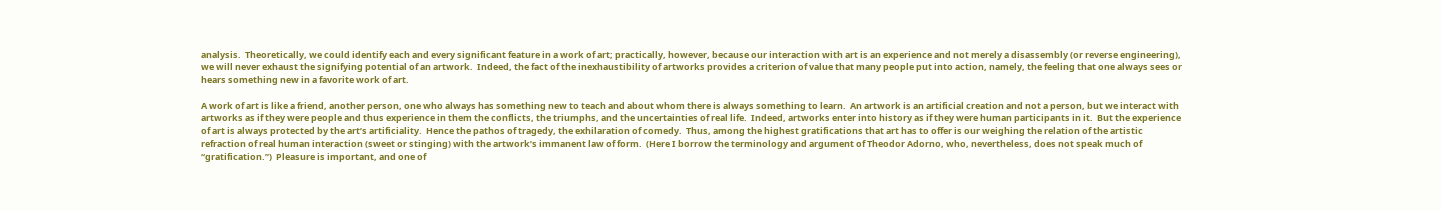analysis.  Theoretically, we could identify each and every significant feature in a work of art; practically, however, because our interaction with art is an experience and not merely a disassembly (or reverse engineering), we will never exhaust the signifying potential of an artwork.  Indeed, the fact of the inexhaustibility of artworks provides a criterion of value that many people put into action, namely, the feeling that one always sees or hears something new in a favorite work of art.

A work of art is like a friend, another person, one who always has something new to teach and about whom there is always something to learn.  An artwork is an artificial creation and not a person, but we interact with artworks as if they were people and thus experience in them the conflicts, the triumphs, and the uncertainties of real life.  Indeed, artworks enter into history as if they were human participants in it.  But the experience of art is always protected by the art’s artificiality.  Hence the pathos of tragedy, the exhilaration of comedy.  Thus, among the highest gratifications that art has to offer is our weighing the relation of the artistic refraction of real human interaction (sweet or stinging) with the artwork’s immanent law of form.  (Here I borrow the terminology and argument of Theodor Adorno, who, nevertheless, does not speak much of “gratification.”)  Pleasure is important, and one of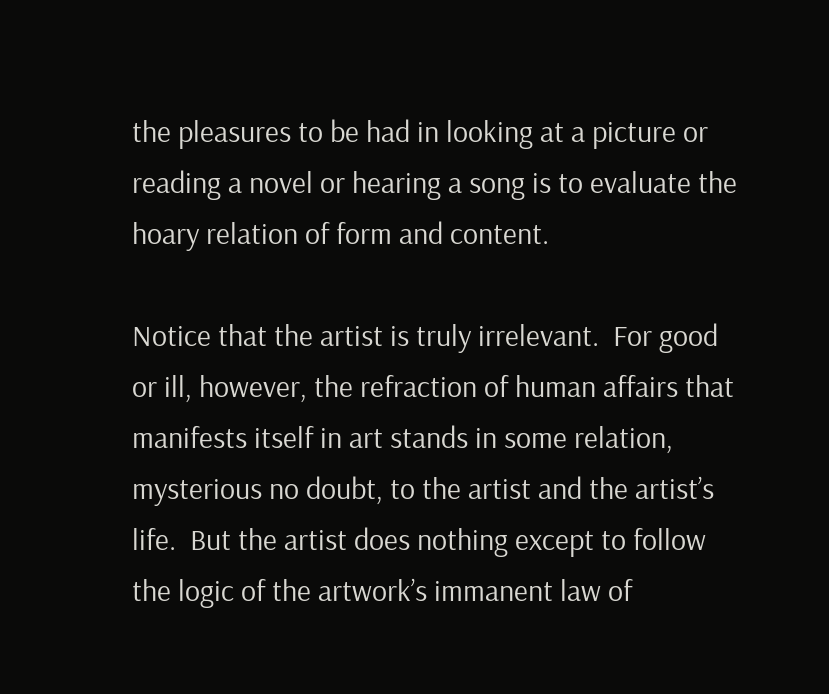the pleasures to be had in looking at a picture or reading a novel or hearing a song is to evaluate the hoary relation of form and content.

Notice that the artist is truly irrelevant.  For good or ill, however, the refraction of human affairs that manifests itself in art stands in some relation, mysterious no doubt, to the artist and the artist’s life.  But the artist does nothing except to follow the logic of the artwork’s immanent law of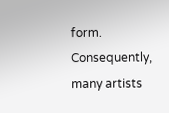form.  Consequently, many artists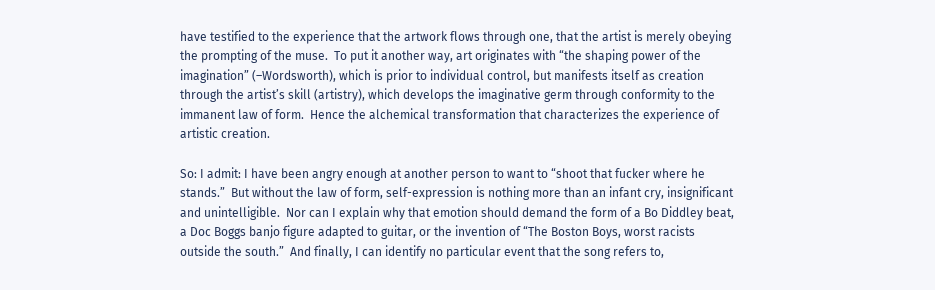have testified to the experience that the artwork flows through one, that the artist is merely obeying the prompting of the muse.  To put it another way, art originates with “the shaping power of the imagination” (–Wordsworth), which is prior to individual control, but manifests itself as creation through the artist’s skill (artistry), which develops the imaginative germ through conformity to the immanent law of form.  Hence the alchemical transformation that characterizes the experience of artistic creation.

So: I admit: I have been angry enough at another person to want to “shoot that fucker where he stands.”  But without the law of form, self-expression is nothing more than an infant cry, insignificant and unintelligible.  Nor can I explain why that emotion should demand the form of a Bo Diddley beat, a Doc Boggs banjo figure adapted to guitar, or the invention of “The Boston Boys, worst racists outside the south.”  And finally, I can identify no particular event that the song refers to,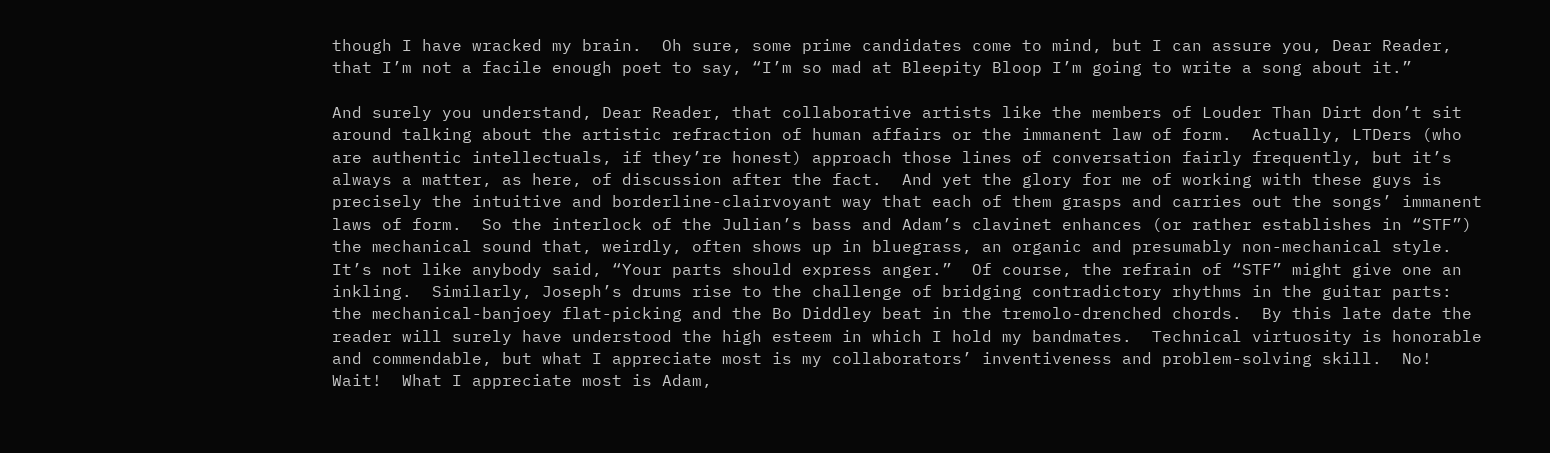though I have wracked my brain.  Oh sure, some prime candidates come to mind, but I can assure you, Dear Reader, that I’m not a facile enough poet to say, “I’m so mad at Bleepity Bloop I’m going to write a song about it.”

And surely you understand, Dear Reader, that collaborative artists like the members of Louder Than Dirt don’t sit around talking about the artistic refraction of human affairs or the immanent law of form.  Actually, LTDers (who are authentic intellectuals, if they’re honest) approach those lines of conversation fairly frequently, but it’s always a matter, as here, of discussion after the fact.  And yet the glory for me of working with these guys is precisely the intuitive and borderline-clairvoyant way that each of them grasps and carries out the songs’ immanent laws of form.  So the interlock of the Julian’s bass and Adam’s clavinet enhances (or rather establishes in “STF”) the mechanical sound that, weirdly, often shows up in bluegrass, an organic and presumably non-mechanical style.  It’s not like anybody said, “Your parts should express anger.”  Of course, the refrain of “STF” might give one an inkling.  Similarly, Joseph’s drums rise to the challenge of bridging contradictory rhythms in the guitar parts: the mechanical-banjoey flat-picking and the Bo Diddley beat in the tremolo-drenched chords.  By this late date the reader will surely have understood the high esteem in which I hold my bandmates.  Technical virtuosity is honorable and commendable, but what I appreciate most is my collaborators’ inventiveness and problem-solving skill.  No!  Wait!  What I appreciate most is Adam,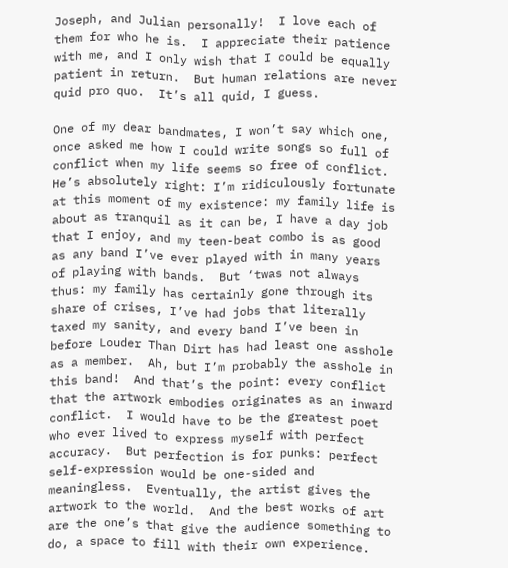Joseph, and Julian personally!  I love each of them for who he is.  I appreciate their patience with me, and I only wish that I could be equally patient in return.  But human relations are never quid pro quo.  It’s all quid, I guess.

One of my dear bandmates, I won’t say which one, once asked me how I could write songs so full of conflict when my life seems so free of conflict.  He’s absolutely right: I’m ridiculously fortunate at this moment of my existence: my family life is about as tranquil as it can be, I have a day job that I enjoy, and my teen-beat combo is as good as any band I’ve ever played with in many years of playing with bands.  But ‘twas not always thus: my family has certainly gone through its share of crises, I’ve had jobs that literally taxed my sanity, and every band I’ve been in before Louder Than Dirt has had least one asshole as a member.  Ah, but I’m probably the asshole in this band!  And that’s the point: every conflict that the artwork embodies originates as an inward conflict.  I would have to be the greatest poet who ever lived to express myself with perfect accuracy.  But perfection is for punks: perfect self-expression would be one-sided and meaningless.  Eventually, the artist gives the artwork to the world.  And the best works of art are the one’s that give the audience something to do, a space to fill with their own experience.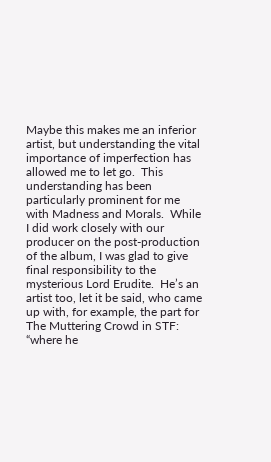Maybe this makes me an inferior artist, but understanding the vital importance of imperfection has allowed me to let go.  This understanding has been particularly prominent for me with Madness and Morals.  While I did work closely with our producer on the post-production of the album, I was glad to give final responsibility to the mysterious Lord Erudite.  He’s an artist too, let it be said, who came up with, for example, the part for The Muttering Crowd in STF: “where he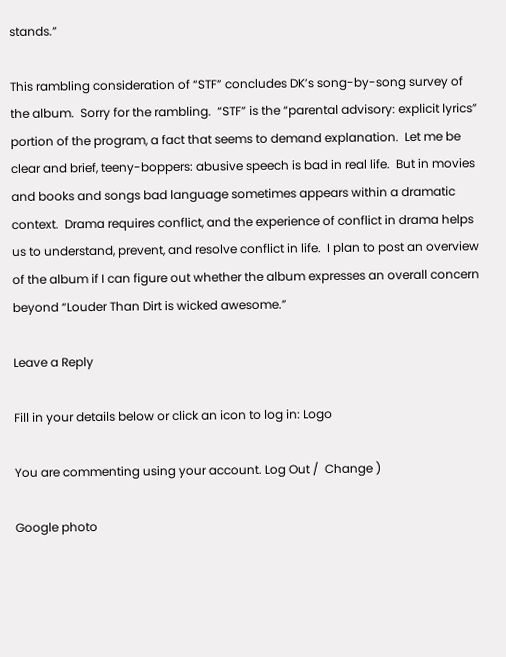stands.”

This rambling consideration of “STF” concludes DK’s song-by-song survey of the album.  Sorry for the rambling.  “STF” is the “parental advisory: explicit lyrics” portion of the program, a fact that seems to demand explanation.  Let me be clear and brief, teeny-boppers: abusive speech is bad in real life.  But in movies and books and songs bad language sometimes appears within a dramatic context.  Drama requires conflict, and the experience of conflict in drama helps us to understand, prevent, and resolve conflict in life.  I plan to post an overview of the album if I can figure out whether the album expresses an overall concern beyond “Louder Than Dirt is wicked awesome.”

Leave a Reply

Fill in your details below or click an icon to log in: Logo

You are commenting using your account. Log Out /  Change )

Google photo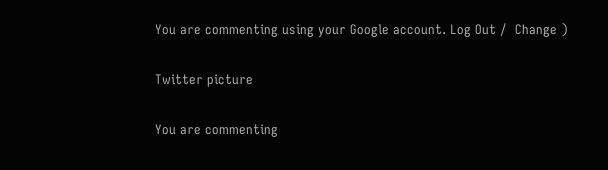You are commenting using your Google account. Log Out /  Change )

Twitter picture

You are commenting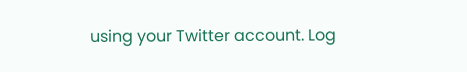using your Twitter account. Log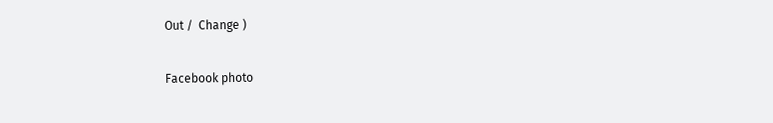Out /  Change )

Facebook photo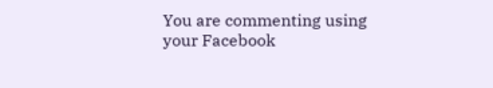You are commenting using your Facebook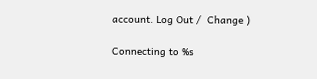account. Log Out /  Change )

Connecting to %s